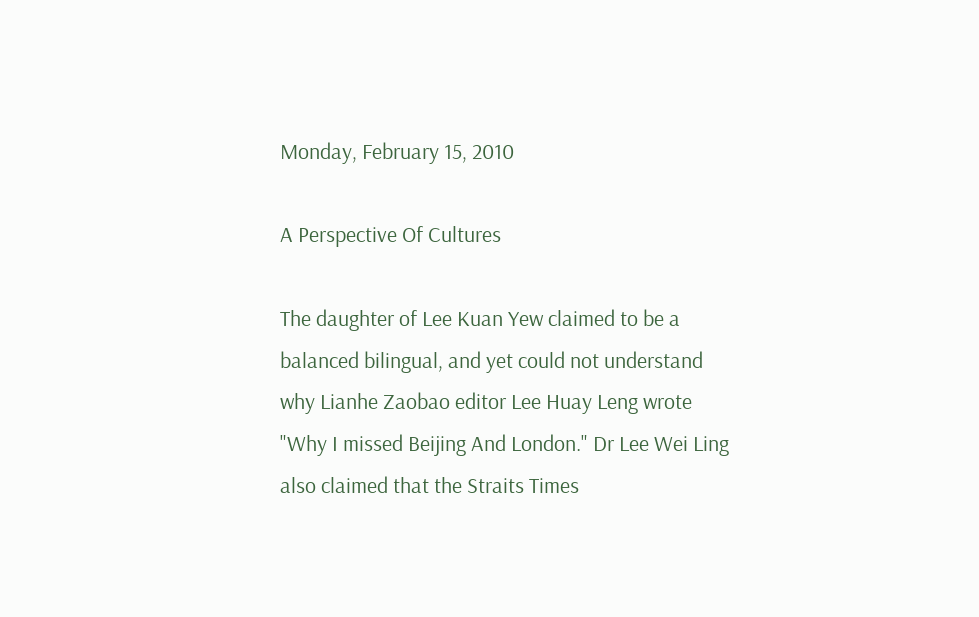Monday, February 15, 2010

A Perspective Of Cultures

The daughter of Lee Kuan Yew claimed to be a balanced bilingual, and yet could not understand why Lianhe Zaobao editor Lee Huay Leng wrote "Why I missed Beijing And London." Dr Lee Wei Ling also claimed that the Straits Times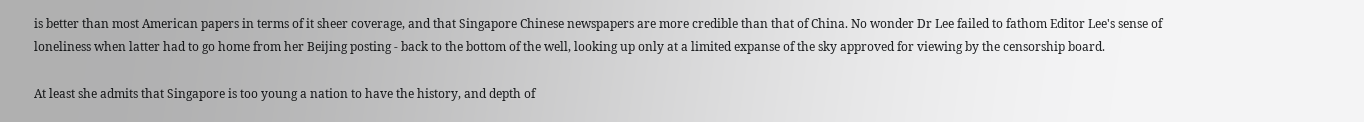is better than most American papers in terms of it sheer coverage, and that Singapore Chinese newspapers are more credible than that of China. No wonder Dr Lee failed to fathom Editor Lee's sense of loneliness when latter had to go home from her Beijing posting - back to the bottom of the well, looking up only at a limited expanse of the sky approved for viewing by the censorship board.

At least she admits that Singapore is too young a nation to have the history, and depth of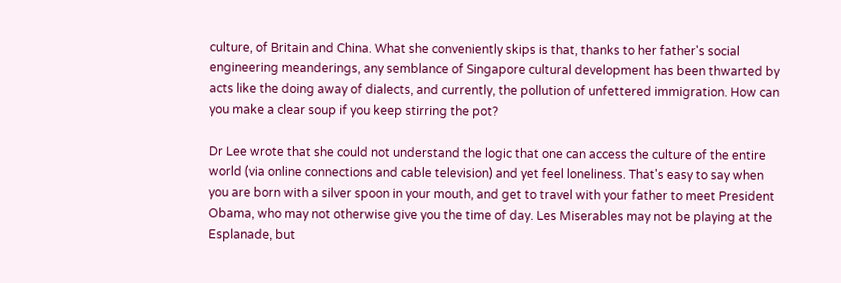culture, of Britain and China. What she conveniently skips is that, thanks to her father's social engineering meanderings, any semblance of Singapore cultural development has been thwarted by acts like the doing away of dialects, and currently, the pollution of unfettered immigration. How can you make a clear soup if you keep stirring the pot?

Dr Lee wrote that she could not understand the logic that one can access the culture of the entire world (via online connections and cable television) and yet feel loneliness. That's easy to say when you are born with a silver spoon in your mouth, and get to travel with your father to meet President Obama, who may not otherwise give you the time of day. Les Miserables may not be playing at the Esplanade, but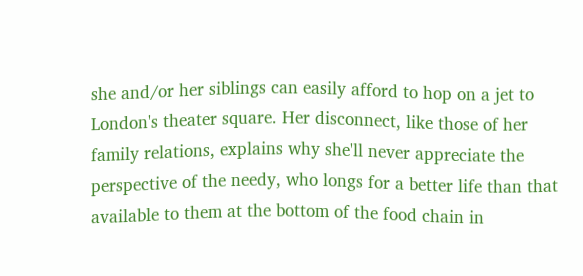she and/or her siblings can easily afford to hop on a jet to London's theater square. Her disconnect, like those of her family relations, explains why she'll never appreciate the perspective of the needy, who longs for a better life than that available to them at the bottom of the food chain in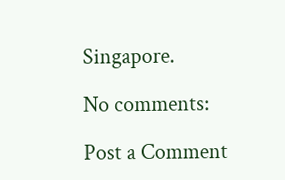Singapore.

No comments:

Post a Comment